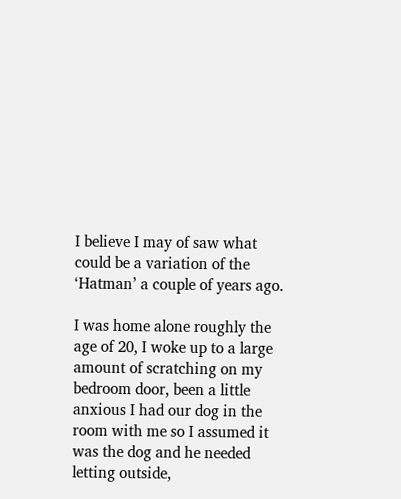I believe I may of saw what could be a variation of the ‘Hatman’ a couple of years ago.

I was home alone roughly the age of 20, I woke up to a large amount of scratching on my bedroom door, been a little anxious I had our dog in the room with me so I assumed it was the dog and he needed letting outside,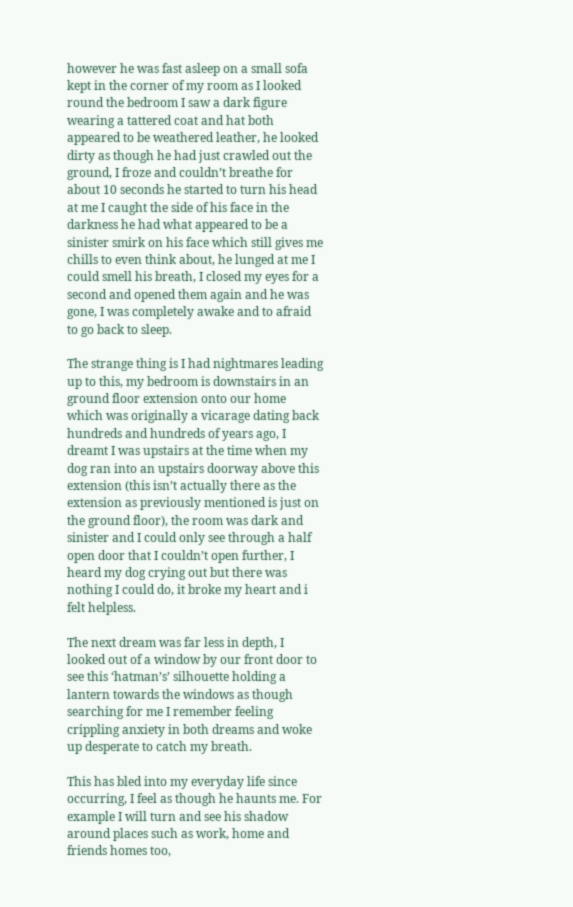however he was fast asleep on a small sofa kept in the corner of my room as I looked round the bedroom I saw a dark figure wearing a tattered coat and hat both appeared to be weathered leather, he looked dirty as though he had just crawled out the ground, I froze and couldn’t breathe for about 10 seconds he started to turn his head at me I caught the side of his face in the darkness he had what appeared to be a sinister smirk on his face which still gives me chills to even think about, he lunged at me I could smell his breath, I closed my eyes for a second and opened them again and he was gone, I was completely awake and to afraid to go back to sleep.

The strange thing is I had nightmares leading up to this, my bedroom is downstairs in an ground floor extension onto our home which was originally a vicarage dating back hundreds and hundreds of years ago, I dreamt I was upstairs at the time when my dog ran into an upstairs doorway above this extension (this isn’t actually there as the extension as previously mentioned is just on the ground floor), the room was dark and sinister and I could only see through a half open door that I couldn’t open further, I heard my dog crying out but there was nothing I could do, it broke my heart and i felt helpless.

The next dream was far less in depth, I looked out of a window by our front door to see this ‘hatman’s’ silhouette holding a lantern towards the windows as though searching for me I remember feeling crippling anxiety in both dreams and woke up desperate to catch my breath.

This has bled into my everyday life since occurring, I feel as though he haunts me. For example I will turn and see his shadow around places such as work, home and friends homes too,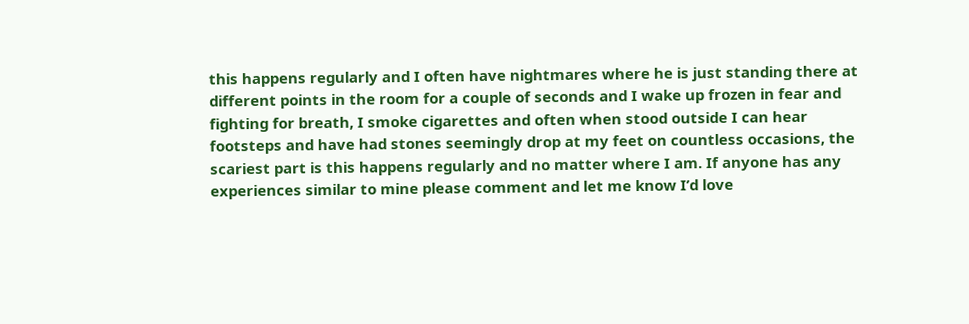this happens regularly and I often have nightmares where he is just standing there at different points in the room for a couple of seconds and I wake up frozen in fear and fighting for breath, I smoke cigarettes and often when stood outside I can hear footsteps and have had stones seemingly drop at my feet on countless occasions, the scariest part is this happens regularly and no matter where I am. If anyone has any experiences similar to mine please comment and let me know I’d love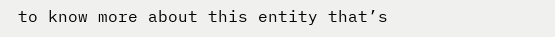to know more about this entity that’s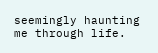seemingly haunting me through life.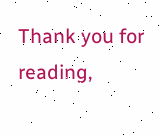Thank you for reading,